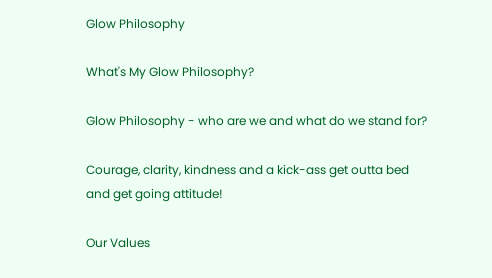Glow Philosophy

What's My Glow Philosophy?

Glow Philosophy - who are we and what do we stand for?

Courage, clarity, kindness and a kick-ass get outta bed and get going attitude!

Our Values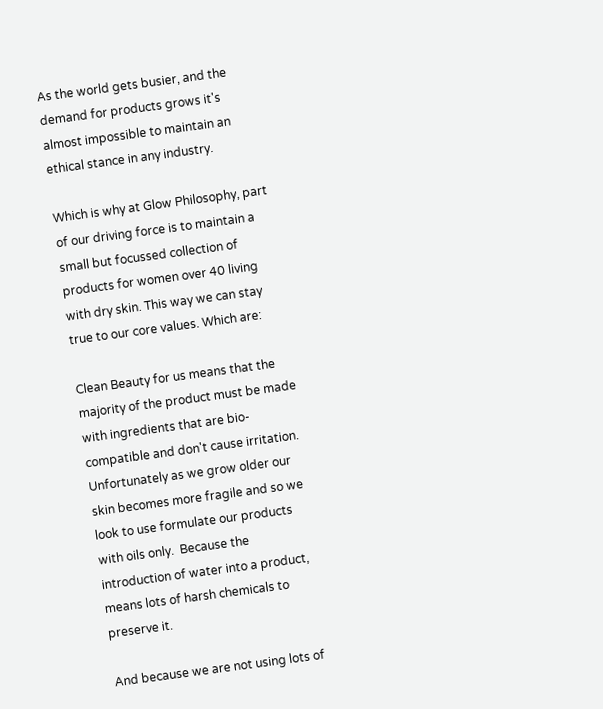As the world gets busier, and the demand for products grows it's almost impossible to maintain an ethical stance in any industry.

Which is why at Glow Philosophy, part of our driving force is to maintain a small but focussed collection of products for women over 40 living with dry skin. This way we can stay true to our core values. Which are:

Clean Beauty for us means that the majority of the product must be made with ingredients that are bio-compatible and don't cause irritation. Unfortunately as we grow older our skin becomes more fragile and so we look to use formulate our products with oils only.  Because the introduction of water into a product, means lots of harsh chemicals to preserve it.

And because we are not using lots of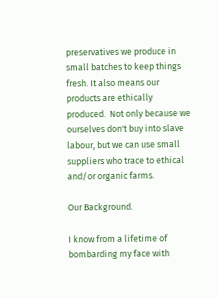preservatives we produce in small batches to keep things fresh. It also means our products are ethically produced.  Not only because we ourselves don't buy into slave labour, but we can use small suppliers who trace to ethical and/or organic farms.

Our Background.

I know from a lifetime of bombarding my face with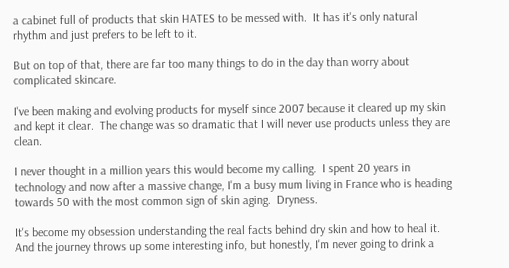a cabinet full of products that skin HATES to be messed with.  It has it's only natural rhythm and just prefers to be left to it.

But on top of that, there are far too many things to do in the day than worry about complicated skincare.

I've been making and evolving products for myself since 2007 because it cleared up my skin and kept it clear.  The change was so dramatic that I will never use products unless they are clean.

I never thought in a million years this would become my calling.  I spent 20 years in technology and now after a massive change, I'm a busy mum living in France who is heading towards 50 with the most common sign of skin aging.  Dryness.

It's become my obsession understanding the real facts behind dry skin and how to heal it.  And the journey throws up some interesting info, but honestly, I'm never going to drink a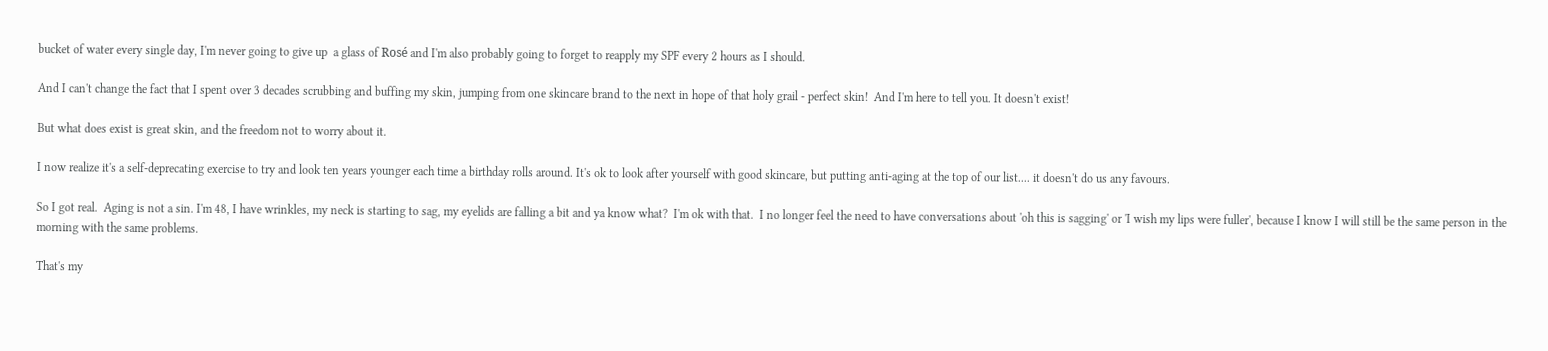bucket of water every single day, I'm never going to give up  a glass of Rosé and I'm also probably going to forget to reapply my SPF every 2 hours as I should.

And I can't change the fact that I spent over 3 decades scrubbing and buffing my skin, jumping from one skincare brand to the next in hope of that holy grail - perfect skin!  And I'm here to tell you. It doesn't exist!

But what does exist is great skin, and the freedom not to worry about it.

I now realize it's a self-deprecating exercise to try and look ten years younger each time a birthday rolls around. It's ok to look after yourself with good skincare, but putting anti-aging at the top of our list.... it doesn't do us any favours.

So I got real.  Aging is not a sin. I'm 48, I have wrinkles, my neck is starting to sag, my eyelids are falling a bit and ya know what?  I'm ok with that.  I no longer feel the need to have conversations about 'oh this is sagging' or 'I wish my lips were fuller', because I know I will still be the same person in the morning with the same problems.

That's my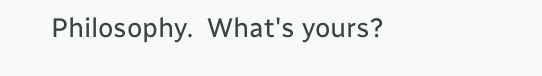Philosophy.  What's yours?